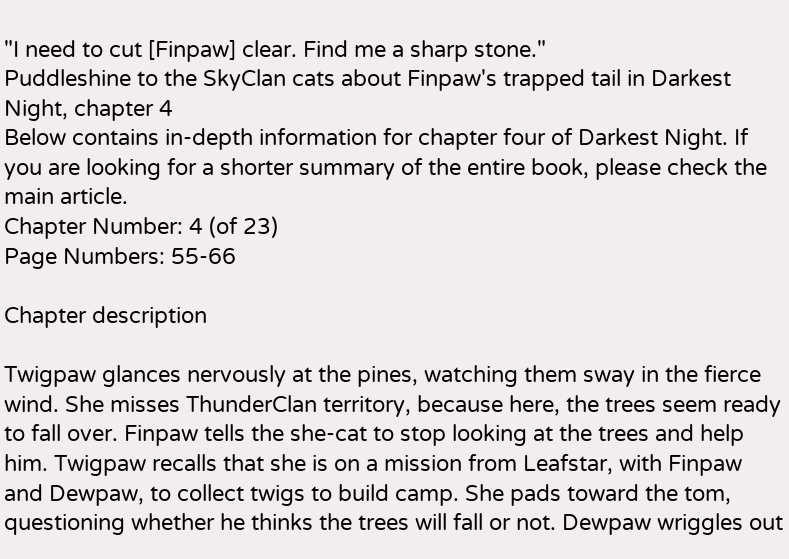"I need to cut [Finpaw] clear. Find me a sharp stone."
Puddleshine to the SkyClan cats about Finpaw's trapped tail in Darkest Night, chapter 4
Below contains in-depth information for chapter four of Darkest Night. If you are looking for a shorter summary of the entire book, please check the main article.
Chapter Number: 4 (of 23)
Page Numbers: 55-66

Chapter description

Twigpaw glances nervously at the pines, watching them sway in the fierce wind. She misses ThunderClan territory, because here, the trees seem ready to fall over. Finpaw tells the she-cat to stop looking at the trees and help him. Twigpaw recalls that she is on a mission from Leafstar, with Finpaw and Dewpaw, to collect twigs to build camp. She pads toward the tom, questioning whether he thinks the trees will fall or not. Dewpaw wriggles out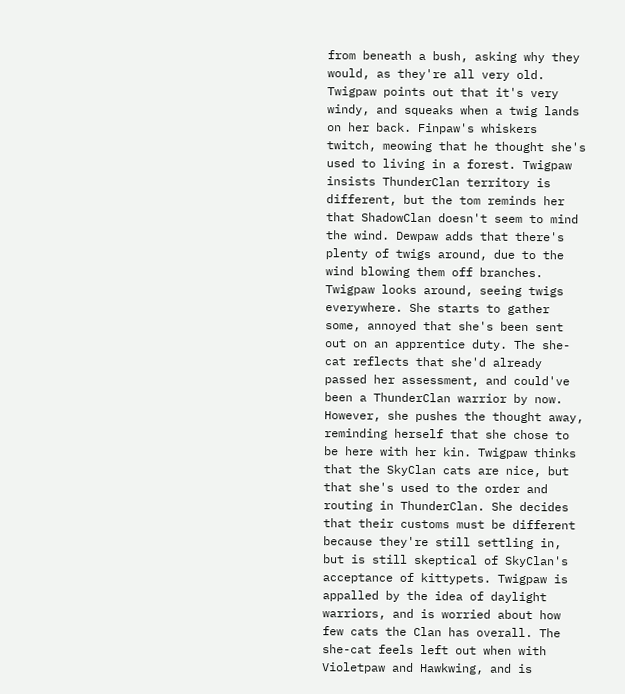from beneath a bush, asking why they would, as they're all very old. Twigpaw points out that it's very windy, and squeaks when a twig lands on her back. Finpaw's whiskers twitch, meowing that he thought she's used to living in a forest. Twigpaw insists ThunderClan territory is different, but the tom reminds her that ShadowClan doesn't seem to mind the wind. Dewpaw adds that there's plenty of twigs around, due to the wind blowing them off branches.
Twigpaw looks around, seeing twigs everywhere. She starts to gather some, annoyed that she's been sent out on an apprentice duty. The she-cat reflects that she'd already passed her assessment, and could've been a ThunderClan warrior by now. However, she pushes the thought away, reminding herself that she chose to be here with her kin. Twigpaw thinks that the SkyClan cats are nice, but that she's used to the order and routing in ThunderClan. She decides that their customs must be different because they're still settling in, but is still skeptical of SkyClan's acceptance of kittypets. Twigpaw is appalled by the idea of daylight warriors, and is worried about how few cats the Clan has overall. The she-cat feels left out when with Violetpaw and Hawkwing, and is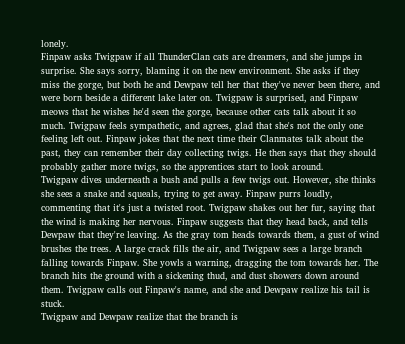lonely.
Finpaw asks Twigpaw if all ThunderClan cats are dreamers, and she jumps in surprise. She says sorry, blaming it on the new environment. She asks if they miss the gorge, but both he and Dewpaw tell her that they've never been there, and were born beside a different lake later on. Twigpaw is surprised, and Finpaw meows that he wishes he'd seen the gorge, because other cats talk about it so much. Twigpaw feels sympathetic, and agrees, glad that she's not the only one feeling left out. Finpaw jokes that the next time their Clanmates talk about the past, they can remember their day collecting twigs. He then says that they should probably gather more twigs, so the apprentices start to look around.
Twigpaw dives underneath a bush and pulls a few twigs out. However, she thinks she sees a snake and squeals, trying to get away. Finpaw purrs loudly, commenting that it's just a twisted root. Twigpaw shakes out her fur, saying that the wind is making her nervous. Finpaw suggests that they head back, and tells Dewpaw that they're leaving. As the gray tom heads towards them, a gust of wind brushes the trees. A large crack fills the air, and Twigpaw sees a large branch falling towards Finpaw. She yowls a warning, dragging the tom towards her. The branch hits the ground with a sickening thud, and dust showers down around them. Twigpaw calls out Finpaw's name, and she and Dewpaw realize his tail is stuck.
Twigpaw and Dewpaw realize that the branch is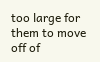too large for them to move off of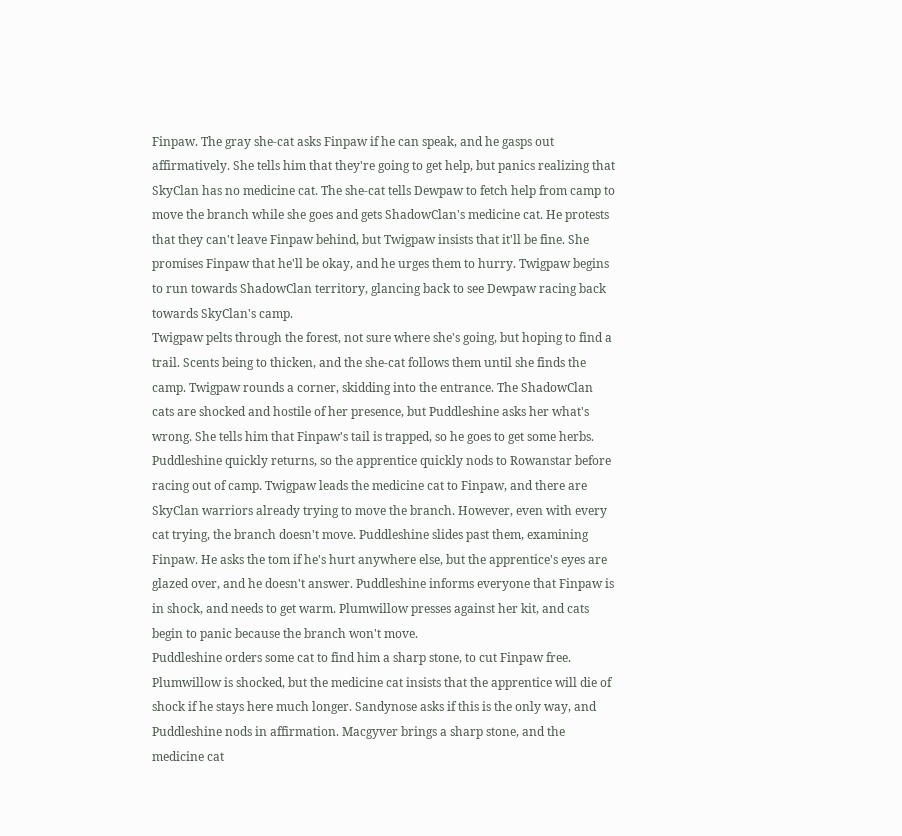Finpaw. The gray she-cat asks Finpaw if he can speak, and he gasps out affirmatively. She tells him that they're going to get help, but panics realizing that SkyClan has no medicine cat. The she-cat tells Dewpaw to fetch help from camp to move the branch while she goes and gets ShadowClan's medicine cat. He protests that they can't leave Finpaw behind, but Twigpaw insists that it'll be fine. She promises Finpaw that he'll be okay, and he urges them to hurry. Twigpaw begins to run towards ShadowClan territory, glancing back to see Dewpaw racing back towards SkyClan's camp.
Twigpaw pelts through the forest, not sure where she's going, but hoping to find a trail. Scents being to thicken, and the she-cat follows them until she finds the camp. Twigpaw rounds a corner, skidding into the entrance. The ShadowClan cats are shocked and hostile of her presence, but Puddleshine asks her what's wrong. She tells him that Finpaw's tail is trapped, so he goes to get some herbs. Puddleshine quickly returns, so the apprentice quickly nods to Rowanstar before racing out of camp. Twigpaw leads the medicine cat to Finpaw, and there are SkyClan warriors already trying to move the branch. However, even with every cat trying, the branch doesn't move. Puddleshine slides past them, examining Finpaw. He asks the tom if he's hurt anywhere else, but the apprentice's eyes are glazed over, and he doesn't answer. Puddleshine informs everyone that Finpaw is in shock, and needs to get warm. Plumwillow presses against her kit, and cats begin to panic because the branch won't move.
Puddleshine orders some cat to find him a sharp stone, to cut Finpaw free. Plumwillow is shocked, but the medicine cat insists that the apprentice will die of shock if he stays here much longer. Sandynose asks if this is the only way, and Puddleshine nods in affirmation. Macgyver brings a sharp stone, and the medicine cat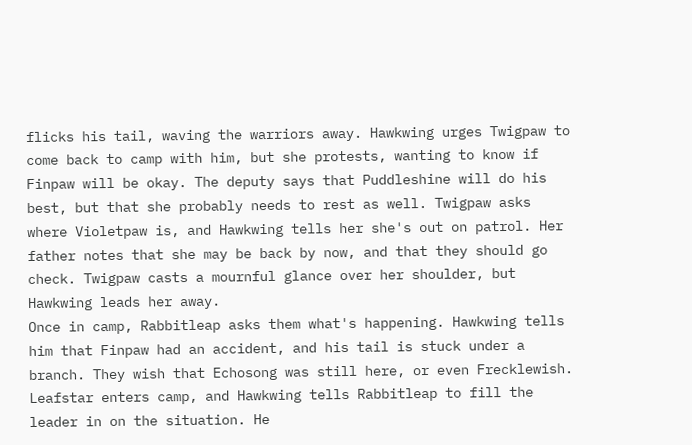flicks his tail, waving the warriors away. Hawkwing urges Twigpaw to come back to camp with him, but she protests, wanting to know if Finpaw will be okay. The deputy says that Puddleshine will do his best, but that she probably needs to rest as well. Twigpaw asks where Violetpaw is, and Hawkwing tells her she's out on patrol. Her father notes that she may be back by now, and that they should go check. Twigpaw casts a mournful glance over her shoulder, but Hawkwing leads her away.
Once in camp, Rabbitleap asks them what's happening. Hawkwing tells him that Finpaw had an accident, and his tail is stuck under a branch. They wish that Echosong was still here, or even Frecklewish. Leafstar enters camp, and Hawkwing tells Rabbitleap to fill the leader in on the situation. He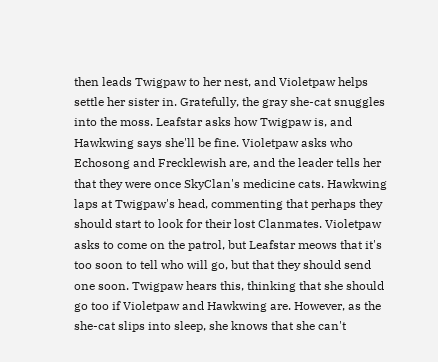then leads Twigpaw to her nest, and Violetpaw helps settle her sister in. Gratefully, the gray she-cat snuggles into the moss. Leafstar asks how Twigpaw is, and Hawkwing says she'll be fine. Violetpaw asks who Echosong and Frecklewish are, and the leader tells her that they were once SkyClan's medicine cats. Hawkwing laps at Twigpaw's head, commenting that perhaps they should start to look for their lost Clanmates. Violetpaw asks to come on the patrol, but Leafstar meows that it's too soon to tell who will go, but that they should send one soon. Twigpaw hears this, thinking that she should go too if Violetpaw and Hawkwing are. However, as the she-cat slips into sleep, she knows that she can't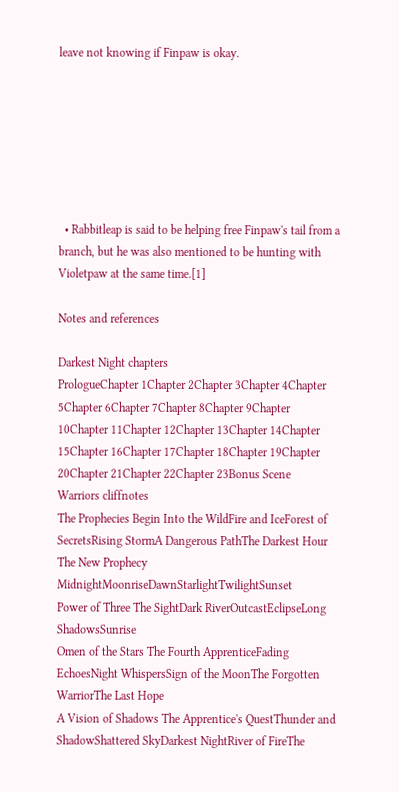leave not knowing if Finpaw is okay.







  • Rabbitleap is said to be helping free Finpaw's tail from a branch, but he was also mentioned to be hunting with Violetpaw at the same time.[1]

Notes and references

Darkest Night chapters
PrologueChapter 1Chapter 2Chapter 3Chapter 4Chapter 5Chapter 6Chapter 7Chapter 8Chapter 9Chapter 10Chapter 11Chapter 12Chapter 13Chapter 14Chapter 15Chapter 16Chapter 17Chapter 18Chapter 19Chapter 20Chapter 21Chapter 22Chapter 23Bonus Scene
Warriors cliffnotes
The Prophecies Begin Into the WildFire and IceForest of SecretsRising StormA Dangerous PathThe Darkest Hour
The New Prophecy MidnightMoonriseDawnStarlightTwilightSunset
Power of Three The SightDark RiverOutcastEclipseLong ShadowsSunrise
Omen of the Stars The Fourth ApprenticeFading EchoesNight WhispersSign of the MoonThe Forgotten WarriorThe Last Hope
A Vision of Shadows The Apprentice's QuestThunder and ShadowShattered SkyDarkest NightRiver of FireThe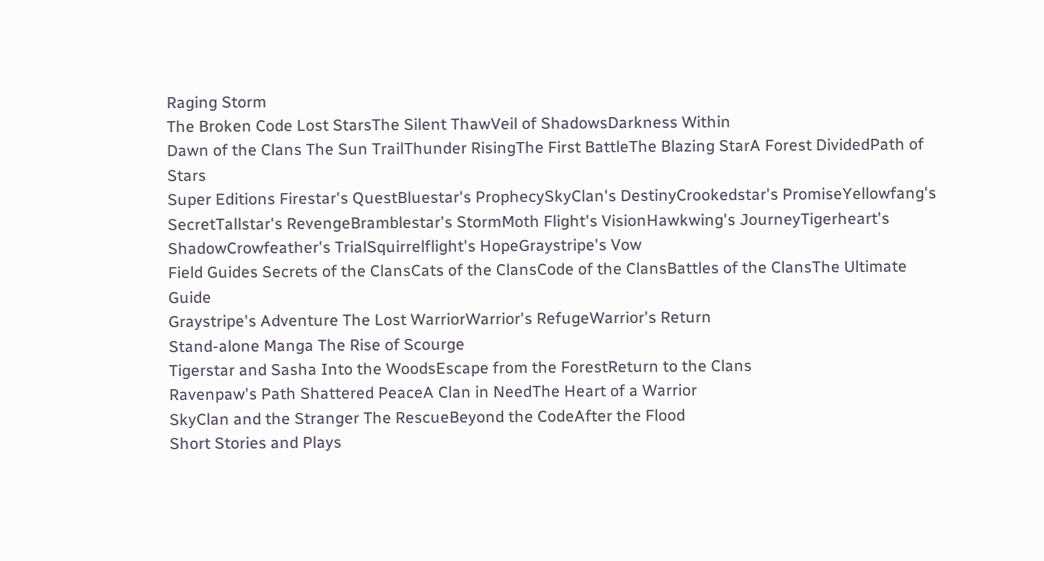Raging Storm
The Broken Code Lost StarsThe Silent ThawVeil of ShadowsDarkness Within
Dawn of the Clans The Sun TrailThunder RisingThe First BattleThe Blazing StarA Forest DividedPath of Stars
Super Editions Firestar's QuestBluestar's ProphecySkyClan's DestinyCrookedstar's PromiseYellowfang's SecretTallstar's RevengeBramblestar's StormMoth Flight's VisionHawkwing's JourneyTigerheart's ShadowCrowfeather's TrialSquirrelflight's HopeGraystripe's Vow
Field Guides Secrets of the ClansCats of the ClansCode of the ClansBattles of the ClansThe Ultimate Guide
Graystripe's Adventure The Lost WarriorWarrior's RefugeWarrior's Return
Stand-alone Manga The Rise of Scourge
Tigerstar and Sasha Into the WoodsEscape from the ForestReturn to the Clans
Ravenpaw's Path Shattered PeaceA Clan in NeedThe Heart of a Warrior
SkyClan and the Stranger The RescueBeyond the CodeAfter the Flood
Short Stories and Plays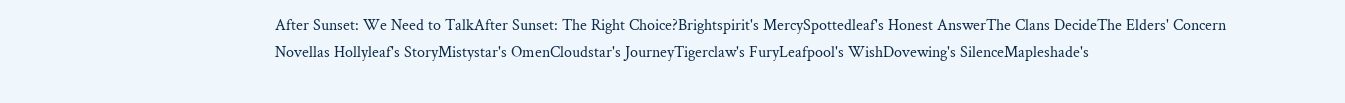After Sunset: We Need to TalkAfter Sunset: The Right Choice?Brightspirit's MercySpottedleaf's Honest AnswerThe Clans DecideThe Elders' Concern
Novellas Hollyleaf's StoryMistystar's OmenCloudstar's JourneyTigerclaw's FuryLeafpool's WishDovewing's SilenceMapleshade's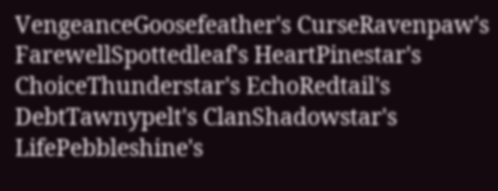VengeanceGoosefeather's CurseRavenpaw's FarewellSpottedleaf's HeartPinestar's ChoiceThunderstar's EchoRedtail's DebtTawnypelt's ClanShadowstar's LifePebbleshine's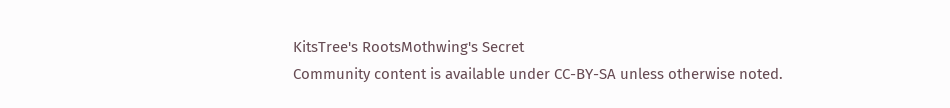KitsTree's RootsMothwing's Secret
Community content is available under CC-BY-SA unless otherwise noted.